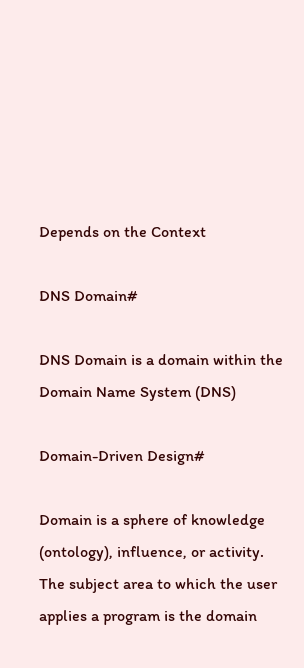Depends on the Context

DNS Domain#

DNS Domain is a domain within the Domain Name System (DNS)

Domain-Driven Design#

Domain is a sphere of knowledge (ontology), influence, or activity. The subject area to which the user applies a program is the domain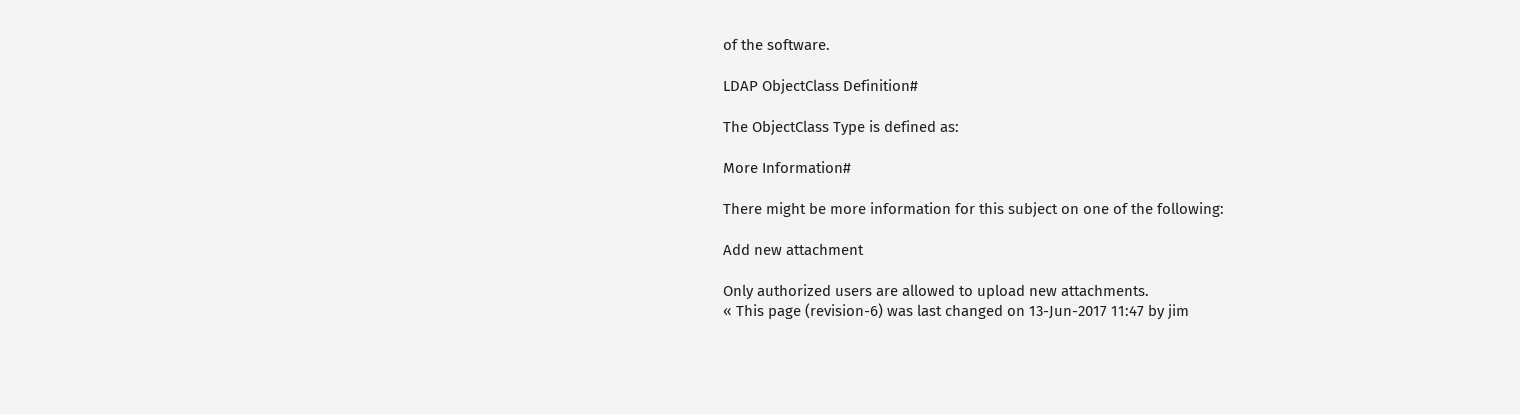of the software.

LDAP ObjectClass Definition#

The ObjectClass Type is defined as:

More Information#

There might be more information for this subject on one of the following:

Add new attachment

Only authorized users are allowed to upload new attachments.
« This page (revision-6) was last changed on 13-Jun-2017 11:47 by jim